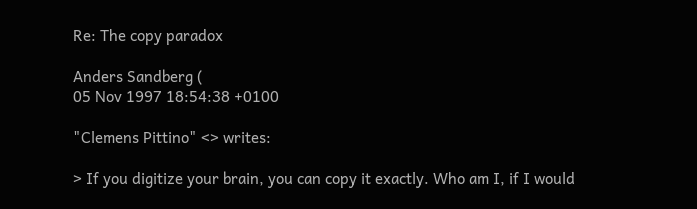Re: The copy paradox

Anders Sandberg (
05 Nov 1997 18:54:38 +0100

"Clemens Pittino" <> writes:

> If you digitize your brain, you can copy it exactly. Who am I, if I would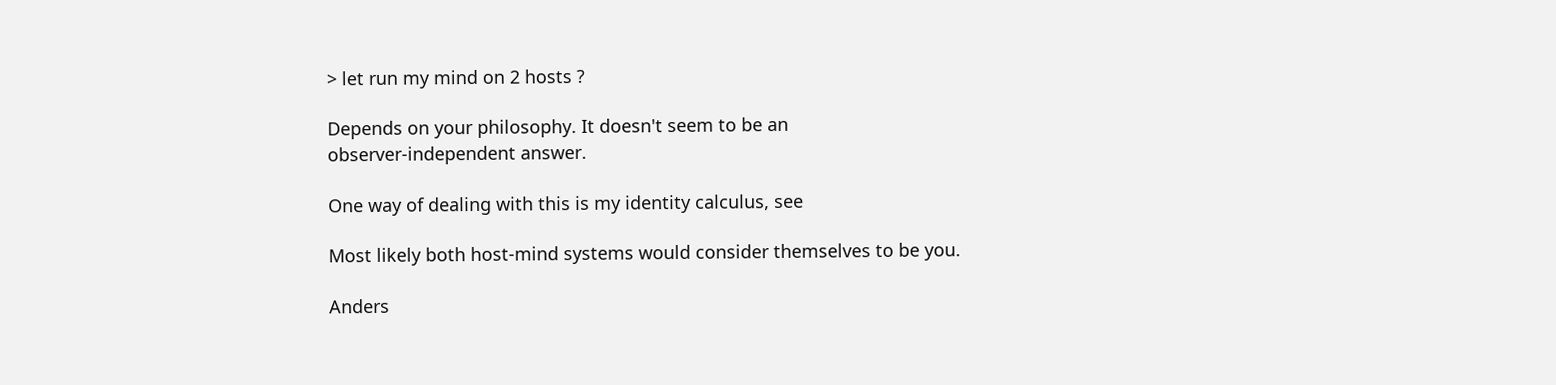> let run my mind on 2 hosts ?

Depends on your philosophy. It doesn't seem to be an
observer-independent answer.

One way of dealing with this is my identity calculus, see

Most likely both host-mind systems would consider themselves to be you.

Anders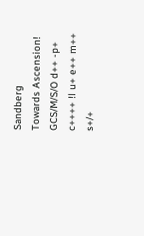Sandberg                                      Towards Ascension!
GCS/M/S/O d++ -p+ c++++ !l u+ e++ m++ s+/+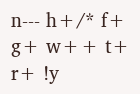n--- h+/* f+ g+ w++ t+ r+ !y